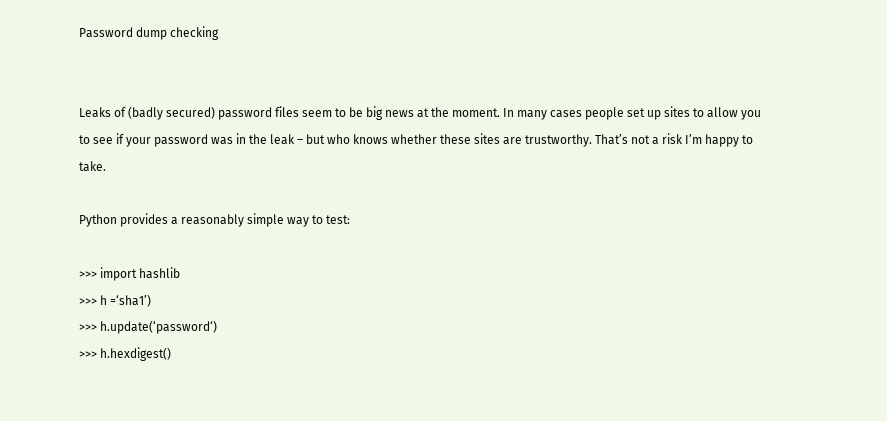Password dump checking


Leaks of (badly secured) password files seem to be big news at the moment. In many cases people set up sites to allow you to see if your password was in the leak – but who knows whether these sites are trustworthy. That’s not a risk I’m happy to take.

Python provides a reasonably simple way to test:

>>> import hashlib
>>> h =‘sha1’)
>>> h.update(‘password‘)
>>> h.hexdigest()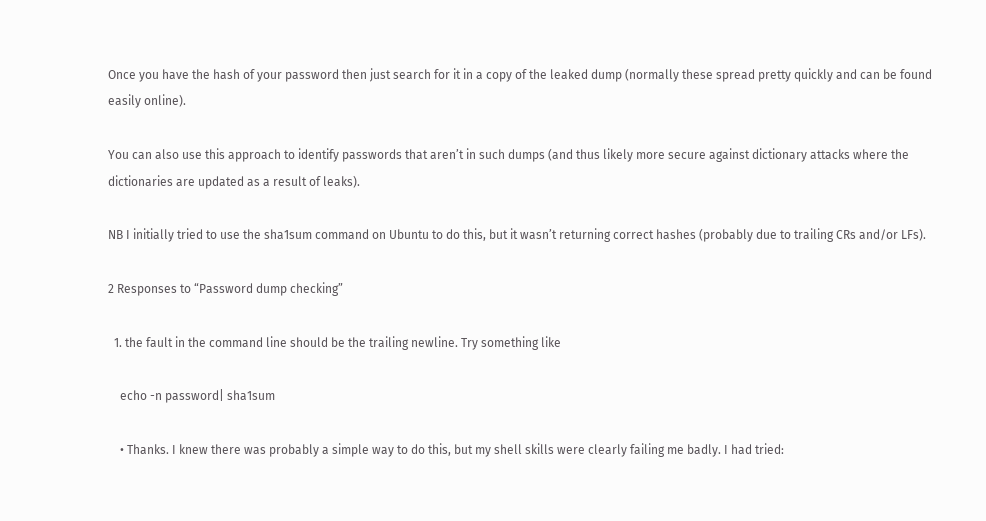Once you have the hash of your password then just search for it in a copy of the leaked dump (normally these spread pretty quickly and can be found easily online).

You can also use this approach to identify passwords that aren’t in such dumps (and thus likely more secure against dictionary attacks where the dictionaries are updated as a result of leaks).

NB I initially tried to use the sha1sum command on Ubuntu to do this, but it wasn’t returning correct hashes (probably due to trailing CRs and/or LFs).

2 Responses to “Password dump checking”

  1. the fault in the command line should be the trailing newline. Try something like

    echo -n password| sha1sum

    • Thanks. I knew there was probably a simple way to do this, but my shell skills were clearly failing me badly. I had tried: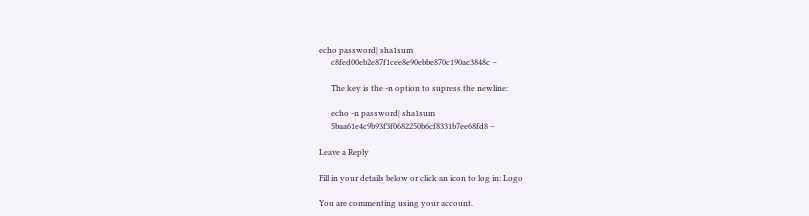echo password| sha1sum
      c8fed00eb2e87f1cee8e90ebbe870c190ac3848c –

      The key is the -n option to supress the newline:

      echo -n password| sha1sum
      5baa61e4c9b93f3f0682250b6cf8331b7ee68fd8 –

Leave a Reply

Fill in your details below or click an icon to log in: Logo

You are commenting using your account.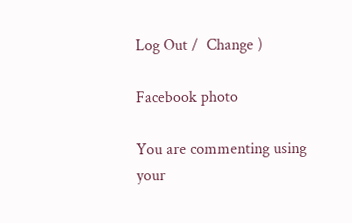Log Out /  Change )

Facebook photo

You are commenting using your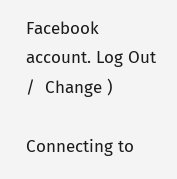Facebook account. Log Out /  Change )

Connecting to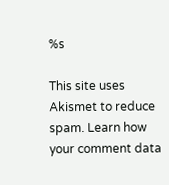%s

This site uses Akismet to reduce spam. Learn how your comment data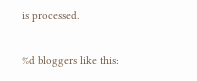is processed.

%d bloggers like this: